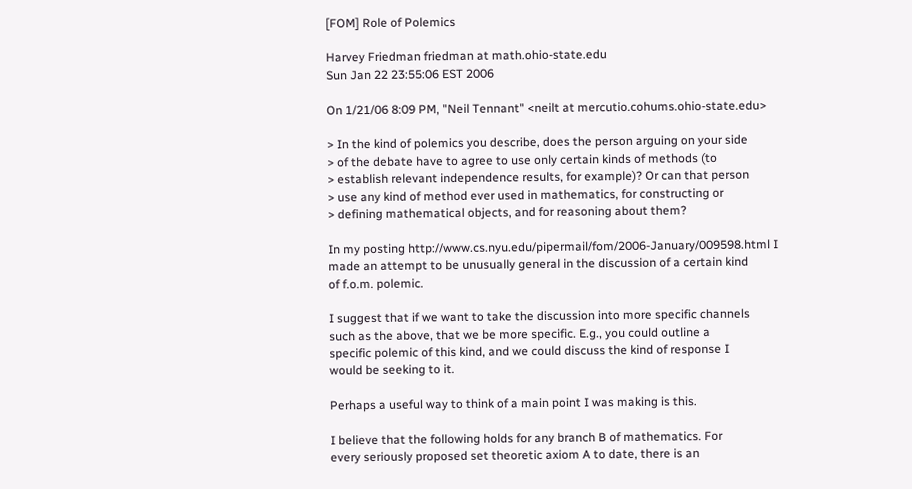[FOM] Role of Polemics

Harvey Friedman friedman at math.ohio-state.edu
Sun Jan 22 23:55:06 EST 2006

On 1/21/06 8:09 PM, "Neil Tennant" <neilt at mercutio.cohums.ohio-state.edu>

> In the kind of polemics you describe, does the person arguing on your side
> of the debate have to agree to use only certain kinds of methods (to
> establish relevant independence results, for example)? Or can that person
> use any kind of method ever used in mathematics, for constructing or
> defining mathematical objects, and for reasoning about them?

In my posting http://www.cs.nyu.edu/pipermail/fom/2006-January/009598.html I
made an attempt to be unusually general in the discussion of a certain kind
of f.o.m. polemic.

I suggest that if we want to take the discussion into more specific channels
such as the above, that we be more specific. E.g., you could outline a
specific polemic of this kind, and we could discuss the kind of response I
would be seeking to it.

Perhaps a useful way to think of a main point I was making is this.

I believe that the following holds for any branch B of mathematics. For
every seriously proposed set theoretic axiom A to date, there is an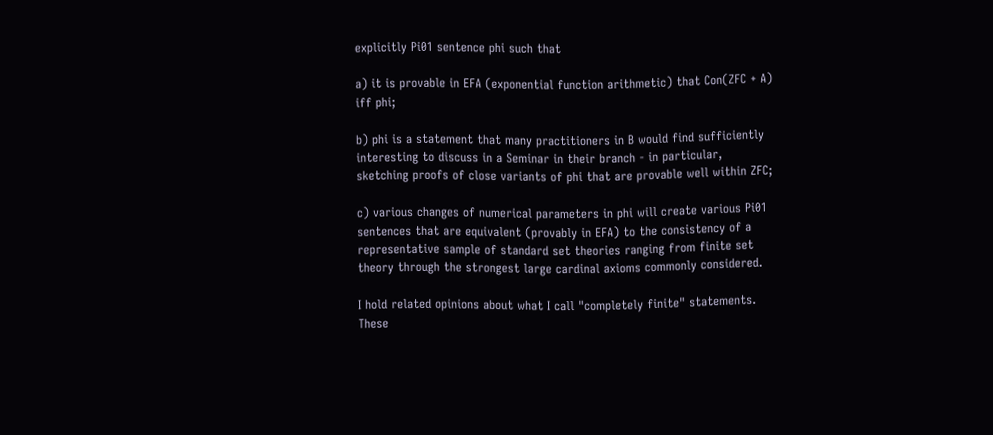explicitly Pi01 sentence phi such that

a) it is provable in EFA (exponential function arithmetic) that Con(ZFC + A)
iff phi;

b) phi is a statement that many practitioners in B would find sufficiently
interesting to discuss in a Seminar in their branch - in particular,
sketching proofs of close variants of phi that are provable well within ZFC;

c) various changes of numerical parameters in phi will create various Pi01
sentences that are equivalent (provably in EFA) to the consistency of a
representative sample of standard set theories ranging from finite set
theory through the strongest large cardinal axioms commonly considered.

I hold related opinions about what I call "completely finite" statements.
These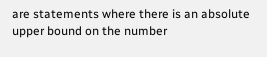are statements where there is an absolute upper bound on the number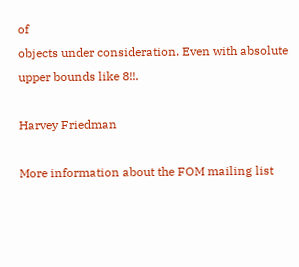of
objects under consideration. Even with absolute upper bounds like 8!!.

Harvey Friedman

More information about the FOM mailing list